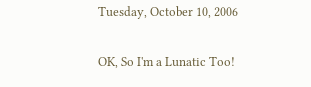Tuesday, October 10, 2006

OK, So I'm a Lunatic Too!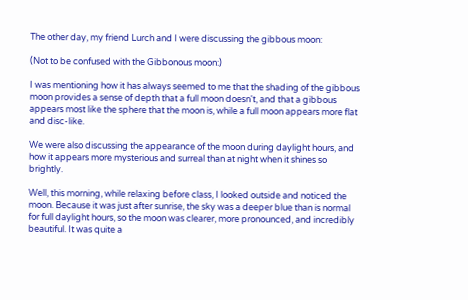The other day, my friend Lurch and I were discussing the gibbous moon:

(Not to be confused with the Gibbonous moon:)

I was mentioning how it has always seemed to me that the shading of the gibbous moon provides a sense of depth that a full moon doesn't, and that a gibbous appears most like the sphere that the moon is, while a full moon appears more flat and disc-like.

We were also discussing the appearance of the moon during daylight hours, and how it appears more mysterious and surreal than at night when it shines so brightly.

Well, this morning, while relaxing before class, I looked outside and noticed the moon. Because it was just after sunrise, the sky was a deeper blue than is normal for full daylight hours, so the moon was clearer, more pronounced, and incredibly beautiful. It was quite a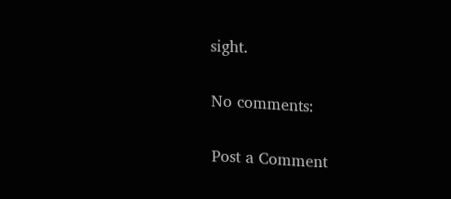sight.

No comments:

Post a Comment